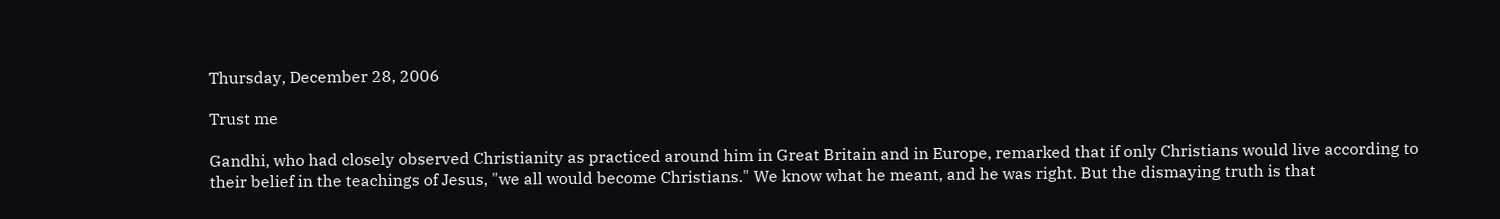Thursday, December 28, 2006

Trust me

Gandhi, who had closely observed Christianity as practiced around him in Great Britain and in Europe, remarked that if only Christians would live according to their belief in the teachings of Jesus, "we all would become Christians." We know what he meant, and he was right. But the dismaying truth is that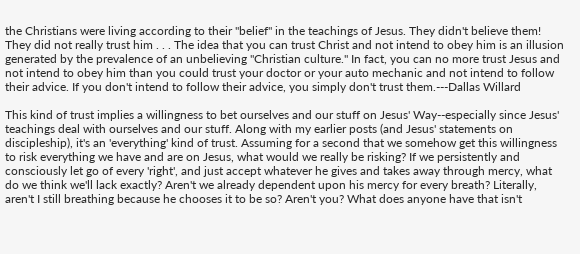the Christians were living according to their "belief" in the teachings of Jesus. They didn't believe them! They did not really trust him . . . The idea that you can trust Christ and not intend to obey him is an illusion generated by the prevalence of an unbelieving "Christian culture." In fact, you can no more trust Jesus and not intend to obey him than you could trust your doctor or your auto mechanic and not intend to follow their advice. If you don't intend to follow their advice, you simply don't trust them.---Dallas Willard

This kind of trust implies a willingness to bet ourselves and our stuff on Jesus' Way--especially since Jesus' teachings deal with ourselves and our stuff. Along with my earlier posts (and Jesus' statements on discipleship), it's an 'everything' kind of trust. Assuming for a second that we somehow get this willingness to risk everything we have and are on Jesus, what would we really be risking? If we persistently and consciously let go of every 'right', and just accept whatever he gives and takes away through mercy, what do we think we'll lack exactly? Aren't we already dependent upon his mercy for every breath? Literally, aren't I still breathing because he chooses it to be so? Aren't you? What does anyone have that isn't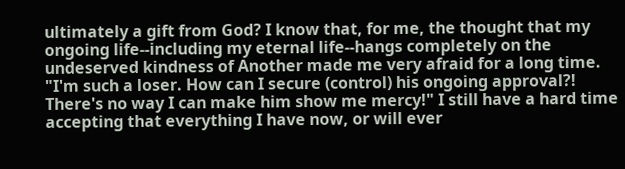ultimately a gift from God? I know that, for me, the thought that my ongoing life--including my eternal life--hangs completely on the undeserved kindness of Another made me very afraid for a long time. "I'm such a loser. How can I secure (control) his ongoing approval?! There's no way I can make him show me mercy!" I still have a hard time accepting that everything I have now, or will ever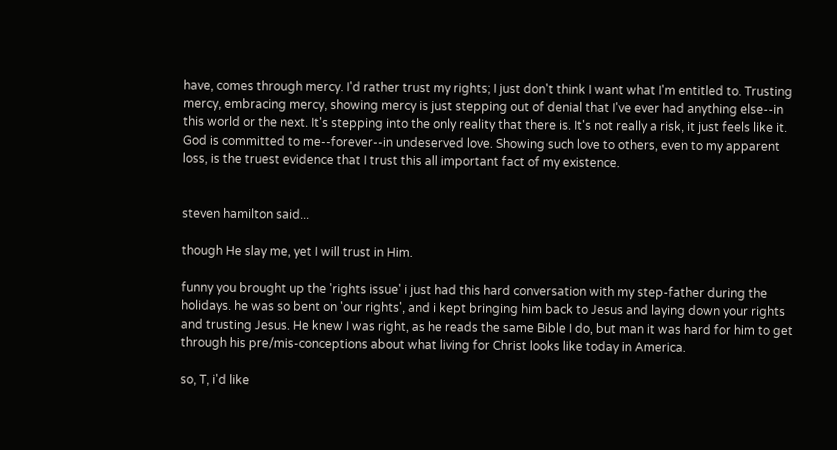have, comes through mercy. I'd rather trust my rights; I just don't think I want what I'm entitled to. Trusting mercy, embracing mercy, showing mercy is just stepping out of denial that I've ever had anything else--in this world or the next. It's stepping into the only reality that there is. It's not really a risk, it just feels like it. God is committed to me--forever--in undeserved love. Showing such love to others, even to my apparent loss, is the truest evidence that I trust this all important fact of my existence.


steven hamilton said...

though He slay me, yet I will trust in Him.

funny you brought up the 'rights issue' i just had this hard conversation with my step-father during the holidays. he was so bent on 'our rights', and i kept bringing him back to Jesus and laying down your rights and trusting Jesus. He knew I was right, as he reads the same Bible I do, but man it was hard for him to get through his pre/mis-conceptions about what living for Christ looks like today in America.

so, T, i'd like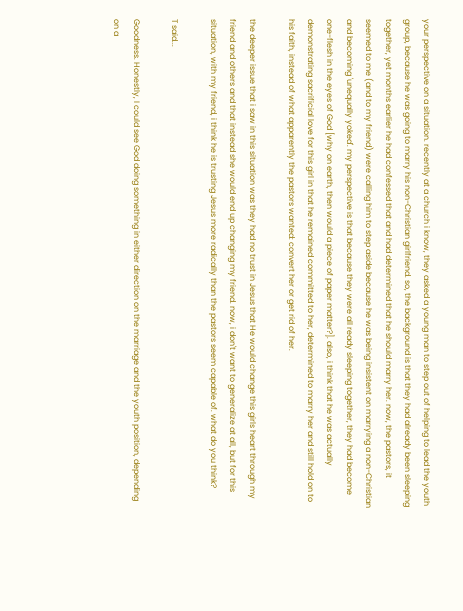your perspective on a situation. recently at a church i know, they asked a young man to step out of helping to lead the youth group, because he was going to marry his non-Christian girlfriend. so, the background is that they had already been sleeping together, yet months earlier he had confessed that and had determined that he should marry her. now, the pastors, it seemed to me (and to my friend) were calling him to step aside because he was being insistent on marrying a non-Christian and becoming 'unequally yoked'. my perspective is that because they were all ready sleeping together, they had become one-flesh in the eyes of God [why on earth, then would a piece of paper matter?]. also, i think that he was actually demonstrating sacrificial love for this girl in that he remained committed to her, determined to marry her and still hold on to his faith, instead of what apparently the pastors wanted: convert her or get rid of her.

the deeper issue that i saw in this situation was they had no trust in Jesus that He would change this girls heart through my friend and others and that instead she would end up changing my friend. now, i don't want to generalize at all, but for this situation, with my friend, i think he is trusting Jesus more radically than the pastors seem capable of. what do you think?

T said...

Goodness. Honestly, I could see God doing something in either direction on the marriage and the youth position, depending on a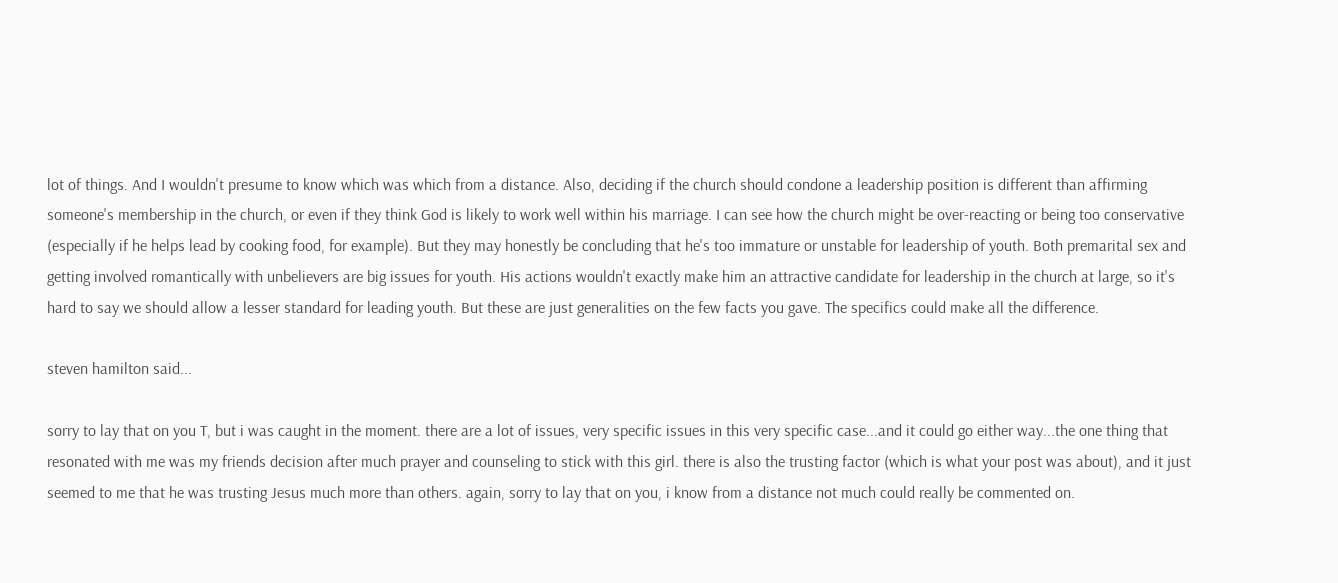lot of things. And I wouldn't presume to know which was which from a distance. Also, deciding if the church should condone a leadership position is different than affirming someone's membership in the church, or even if they think God is likely to work well within his marriage. I can see how the church might be over-reacting or being too conservative (especially if he helps lead by cooking food, for example). But they may honestly be concluding that he's too immature or unstable for leadership of youth. Both premarital sex and getting involved romantically with unbelievers are big issues for youth. His actions wouldn't exactly make him an attractive candidate for leadership in the church at large, so it's hard to say we should allow a lesser standard for leading youth. But these are just generalities on the few facts you gave. The specifics could make all the difference.

steven hamilton said...

sorry to lay that on you T, but i was caught in the moment. there are a lot of issues, very specific issues in this very specific case...and it could go either way...the one thing that resonated with me was my friends decision after much prayer and counseling to stick with this girl. there is also the trusting factor (which is what your post was about), and it just seemed to me that he was trusting Jesus much more than others. again, sorry to lay that on you, i know from a distance not much could really be commented on.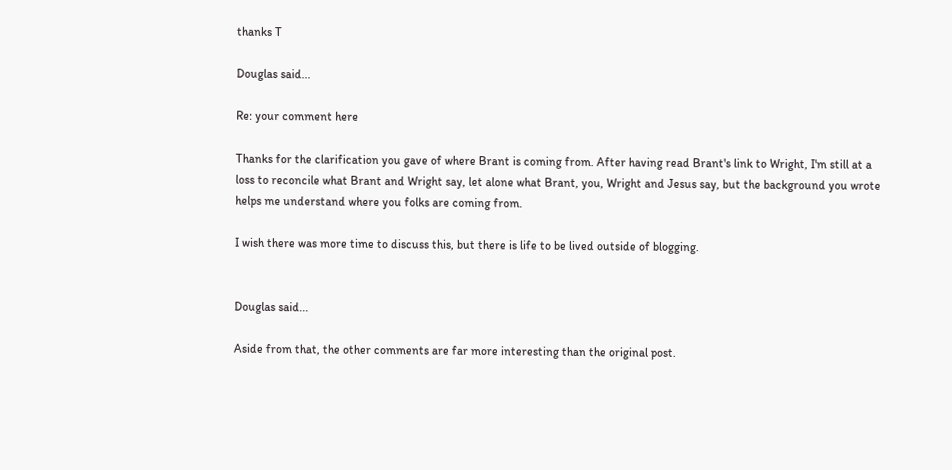thanks T

Douglas said...

Re: your comment here

Thanks for the clarification you gave of where Brant is coming from. After having read Brant's link to Wright, I'm still at a loss to reconcile what Brant and Wright say, let alone what Brant, you, Wright and Jesus say, but the background you wrote helps me understand where you folks are coming from.

I wish there was more time to discuss this, but there is life to be lived outside of blogging.


Douglas said...

Aside from that, the other comments are far more interesting than the original post.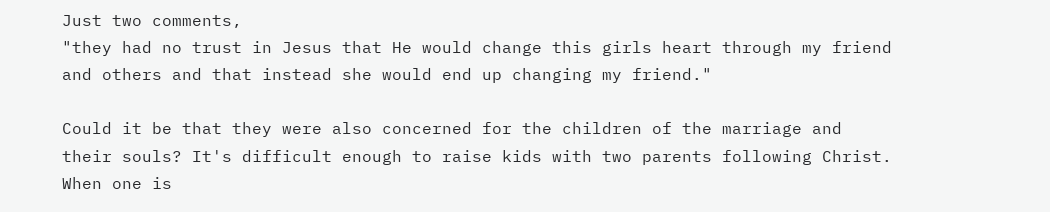Just two comments,
"they had no trust in Jesus that He would change this girls heart through my friend and others and that instead she would end up changing my friend."

Could it be that they were also concerned for the children of the marriage and their souls? It's difficult enough to raise kids with two parents following Christ. When one is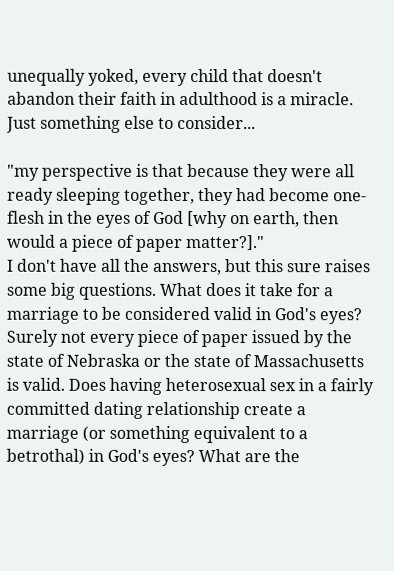unequally yoked, every child that doesn't abandon their faith in adulthood is a miracle. Just something else to consider...

"my perspective is that because they were all ready sleeping together, they had become one-flesh in the eyes of God [why on earth, then would a piece of paper matter?]."
I don't have all the answers, but this sure raises some big questions. What does it take for a marriage to be considered valid in God's eyes? Surely not every piece of paper issued by the state of Nebraska or the state of Massachusetts is valid. Does having heterosexual sex in a fairly committed dating relationship create a marriage (or something equivalent to a betrothal) in God's eyes? What are the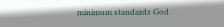minimum standards God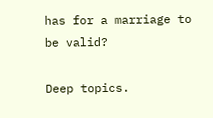has for a marriage to be valid?

Deep topics.